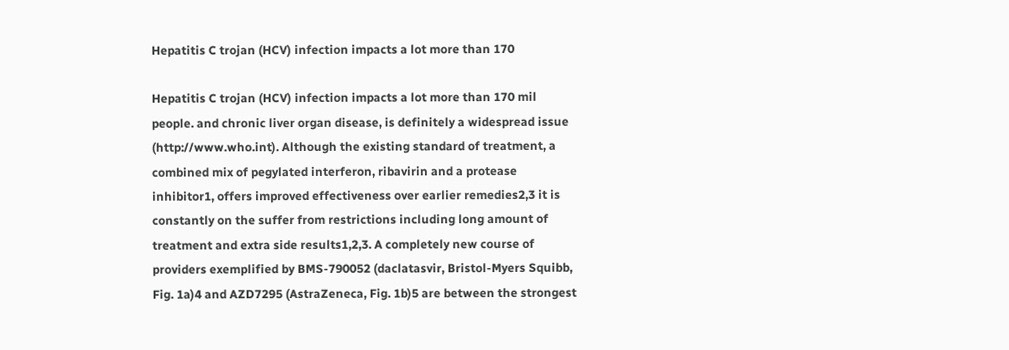Hepatitis C trojan (HCV) infection impacts a lot more than 170

Hepatitis C trojan (HCV) infection impacts a lot more than 170 mil people. and chronic liver organ disease, is definitely a widespread issue (http://www.who.int). Although the existing standard of treatment, a combined mix of pegylated interferon, ribavirin and a protease inhibitor1, offers improved effectiveness over earlier remedies2,3 it is constantly on the suffer from restrictions including long amount of treatment and extra side results1,2,3. A completely new course of providers exemplified by BMS-790052 (daclatasvir, Bristol-Myers Squibb, Fig. 1a)4 and AZD7295 (AstraZeneca, Fig. 1b)5 are between the strongest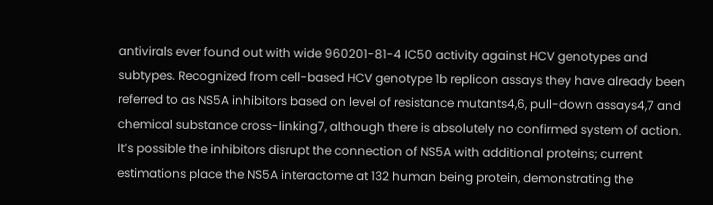antivirals ever found out with wide 960201-81-4 IC50 activity against HCV genotypes and subtypes. Recognized from cell-based HCV genotype 1b replicon assays they have already been referred to as NS5A inhibitors based on level of resistance mutants4,6, pull-down assays4,7 and chemical substance cross-linking7, although there is absolutely no confirmed system of action. It’s possible the inhibitors disrupt the connection of NS5A with additional proteins; current estimations place the NS5A interactome at 132 human being protein, demonstrating the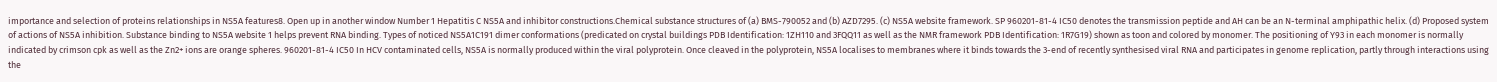importance and selection of proteins relationships in NS5A features8. Open up in another window Number 1 Hepatitis C NS5A and inhibitor constructions.Chemical substance structures of (a) BMS-790052 and (b) AZD7295. (c) NS5A website framework. SP 960201-81-4 IC50 denotes the transmission peptide and AH can be an N-terminal amphipathic helix. (d) Proposed system of actions of NS5A inhibition. Substance binding to NS5A website 1 helps prevent RNA binding. Types of noticed NS5A1C191 dimer conformations (predicated on crystal buildings PDB Identification: 1ZH110 and 3FQQ11 as well as the NMR framework PDB Identification: 1R7G19) shown as toon and colored by monomer. The positioning of Y93 in each monomer is normally indicated by crimson cpk as well as the Zn2+ ions are orange spheres. 960201-81-4 IC50 In HCV contaminated cells, NS5A is normally produced within the viral polyprotein. Once cleaved in the polyprotein, NS5A localises to membranes where it binds towards the 3-end of recently synthesised viral RNA and participates in genome replication, partly through interactions using the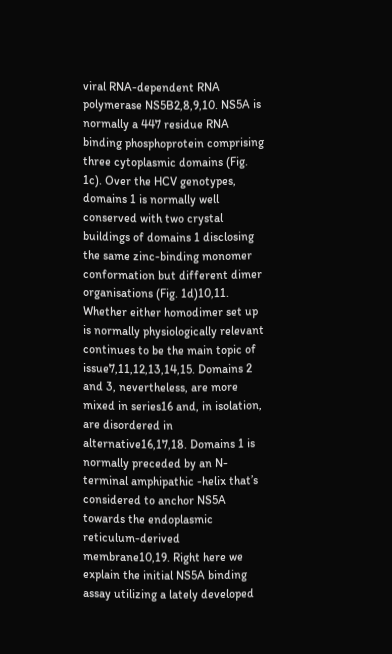viral RNA-dependent RNA polymerase NS5B2,8,9,10. NS5A is normally a 447 residue RNA binding phosphoprotein comprising three cytoplasmic domains (Fig. 1c). Over the HCV genotypes, domains 1 is normally well conserved with two crystal buildings of domains 1 disclosing the same zinc-binding monomer conformation but different dimer organisations (Fig. 1d)10,11. Whether either homodimer set up is normally physiologically relevant continues to be the main topic of issue7,11,12,13,14,15. Domains 2 and 3, nevertheless, are more mixed in series16 and, in isolation, are disordered in alternative16,17,18. Domains 1 is normally preceded by an N-terminal amphipathic -helix that’s considered to anchor NS5A towards the endoplasmic reticulum-derived membrane10,19. Right here we explain the initial NS5A binding assay utilizing a lately developed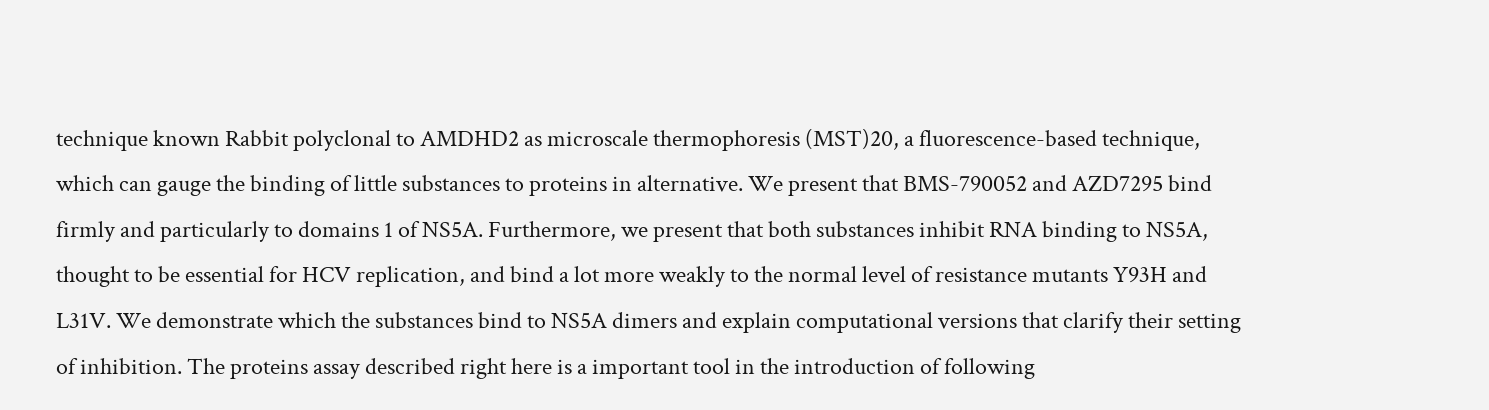technique known Rabbit polyclonal to AMDHD2 as microscale thermophoresis (MST)20, a fluorescence-based technique, which can gauge the binding of little substances to proteins in alternative. We present that BMS-790052 and AZD7295 bind firmly and particularly to domains 1 of NS5A. Furthermore, we present that both substances inhibit RNA binding to NS5A, thought to be essential for HCV replication, and bind a lot more weakly to the normal level of resistance mutants Y93H and L31V. We demonstrate which the substances bind to NS5A dimers and explain computational versions that clarify their setting of inhibition. The proteins assay described right here is a important tool in the introduction of following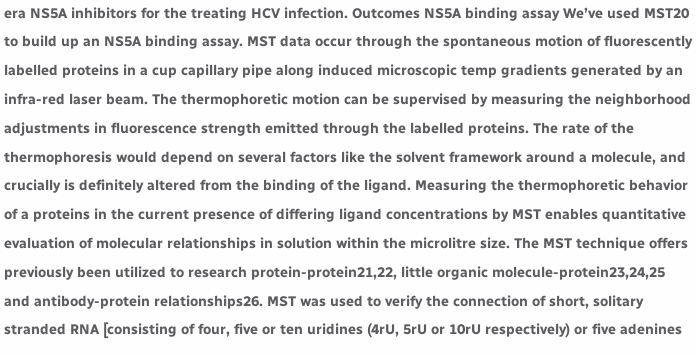era NS5A inhibitors for the treating HCV infection. Outcomes NS5A binding assay We’ve used MST20 to build up an NS5A binding assay. MST data occur through the spontaneous motion of fluorescently labelled proteins in a cup capillary pipe along induced microscopic temp gradients generated by an infra-red laser beam. The thermophoretic motion can be supervised by measuring the neighborhood adjustments in fluorescence strength emitted through the labelled proteins. The rate of the thermophoresis would depend on several factors like the solvent framework around a molecule, and crucially is definitely altered from the binding of the ligand. Measuring the thermophoretic behavior of a proteins in the current presence of differing ligand concentrations by MST enables quantitative evaluation of molecular relationships in solution within the microlitre size. The MST technique offers previously been utilized to research protein-protein21,22, little organic molecule-protein23,24,25 and antibody-protein relationships26. MST was used to verify the connection of short, solitary stranded RNA [consisting of four, five or ten uridines (4rU, 5rU or 10rU respectively) or five adenines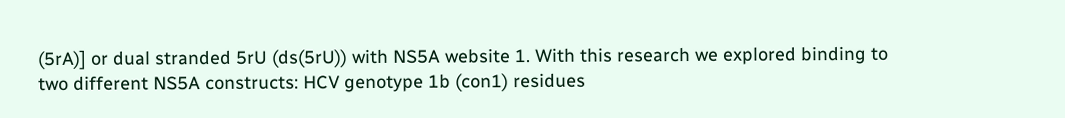(5rA)] or dual stranded 5rU (ds(5rU)) with NS5A website 1. With this research we explored binding to two different NS5A constructs: HCV genotype 1b (con1) residues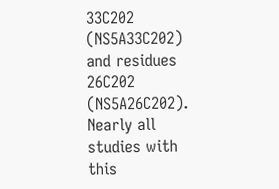33C202 (NS5A33C202) and residues 26C202 (NS5A26C202). Nearly all studies with this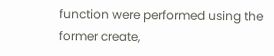function were performed using the former create,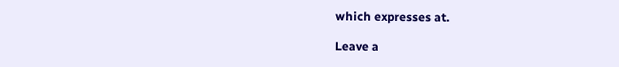which expresses at.

Leave a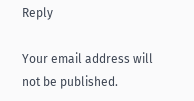Reply

Your email address will not be published.